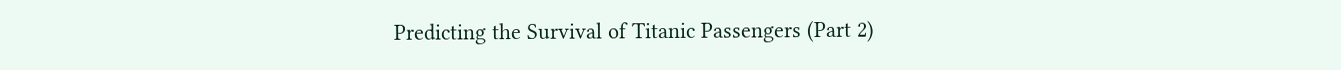Predicting the Survival of Titanic Passengers (Part 2)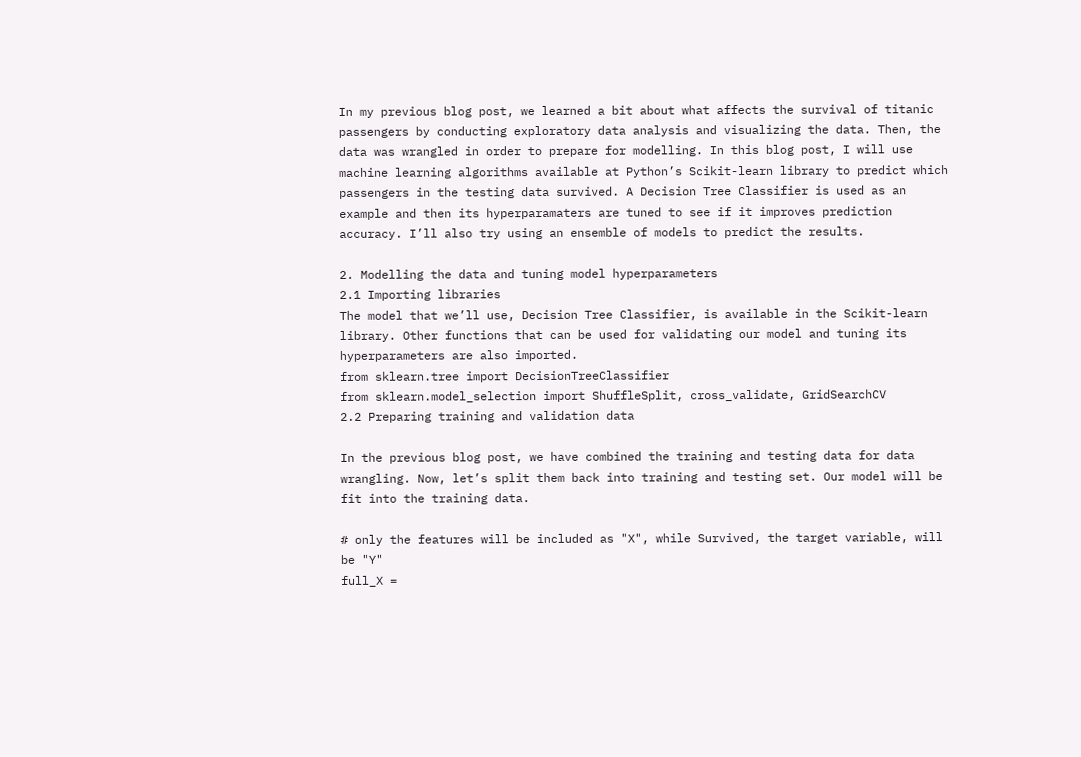In my previous blog post, we learned a bit about what affects the survival of titanic passengers by conducting exploratory data analysis and visualizing the data. Then, the data was wrangled in order to prepare for modelling. In this blog post, I will use machine learning algorithms available at Python’s Scikit-learn library to predict which passengers in the testing data survived. A Decision Tree Classifier is used as an example and then its hyperparamaters are tuned to see if it improves prediction accuracy. I’ll also try using an ensemble of models to predict the results.

2. Modelling the data and tuning model hyperparameters
2.1 Importing libraries
The model that we’ll use, Decision Tree Classifier, is available in the Scikit-learn library. Other functions that can be used for validating our model and tuning its hyperparameters are also imported.
from sklearn.tree import DecisionTreeClassifier
from sklearn.model_selection import ShuffleSplit, cross_validate, GridSearchCV
2.2 Preparing training and validation data

In the previous blog post, we have combined the training and testing data for data wrangling. Now, let’s split them back into training and testing set. Our model will be fit into the training data.

# only the features will be included as "X", while Survived, the target variable, will be "Y"
full_X =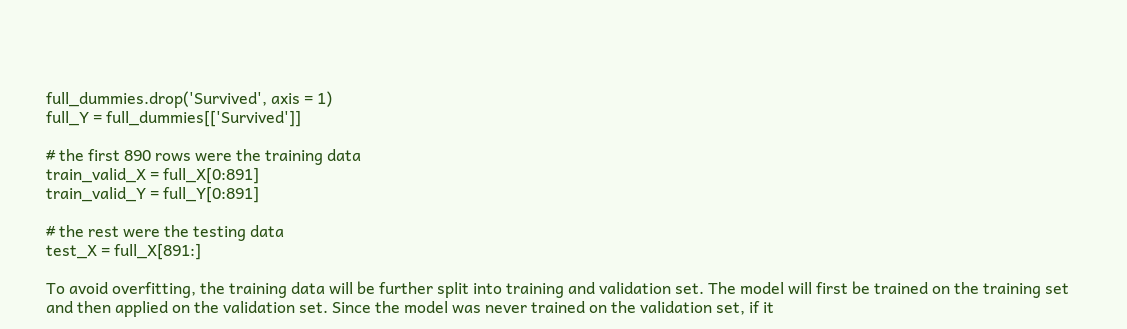full_dummies.drop('Survived', axis = 1)
full_Y = full_dummies[['Survived']]

# the first 890 rows were the training data
train_valid_X = full_X[0:891]
train_valid_Y = full_Y[0:891]

# the rest were the testing data
test_X = full_X[891:]

To avoid overfitting, the training data will be further split into training and validation set. The model will first be trained on the training set and then applied on the validation set. Since the model was never trained on the validation set, if it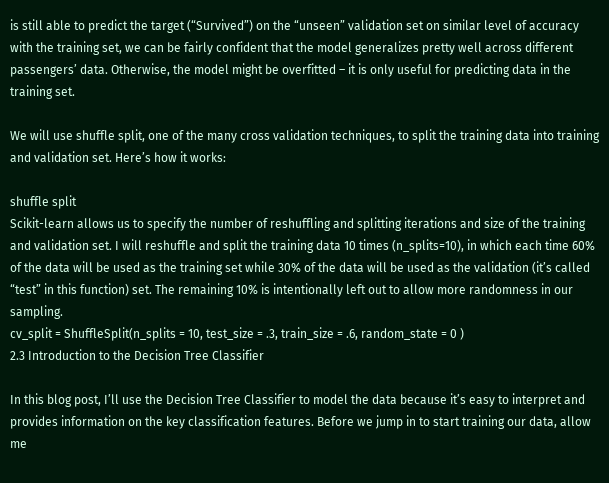is still able to predict the target (“Survived”) on the “unseen” validation set on similar level of accuracy with the training set, we can be fairly confident that the model generalizes pretty well across different passengers’ data. Otherwise, the model might be overfitted – it is only useful for predicting data in the training set.

We will use shuffle split, one of the many cross validation techniques, to split the training data into training and validation set. Here’s how it works:

shuffle split
Scikit-learn allows us to specify the number of reshuffling and splitting iterations and size of the training and validation set. I will reshuffle and split the training data 10 times (n_splits=10), in which each time 60% of the data will be used as the training set while 30% of the data will be used as the validation (it’s called “test” in this function) set. The remaining 10% is intentionally left out to allow more randomness in our sampling.
cv_split = ShuffleSplit(n_splits = 10, test_size = .3, train_size = .6, random_state = 0 )
2.3 Introduction to the Decision Tree Classifier

In this blog post, I’ll use the Decision Tree Classifier to model the data because it’s easy to interpret and provides information on the key classification features. Before we jump in to start training our data, allow me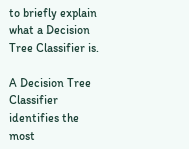to briefly explain what a Decision Tree Classifier is.

A Decision Tree Classifier identifies the most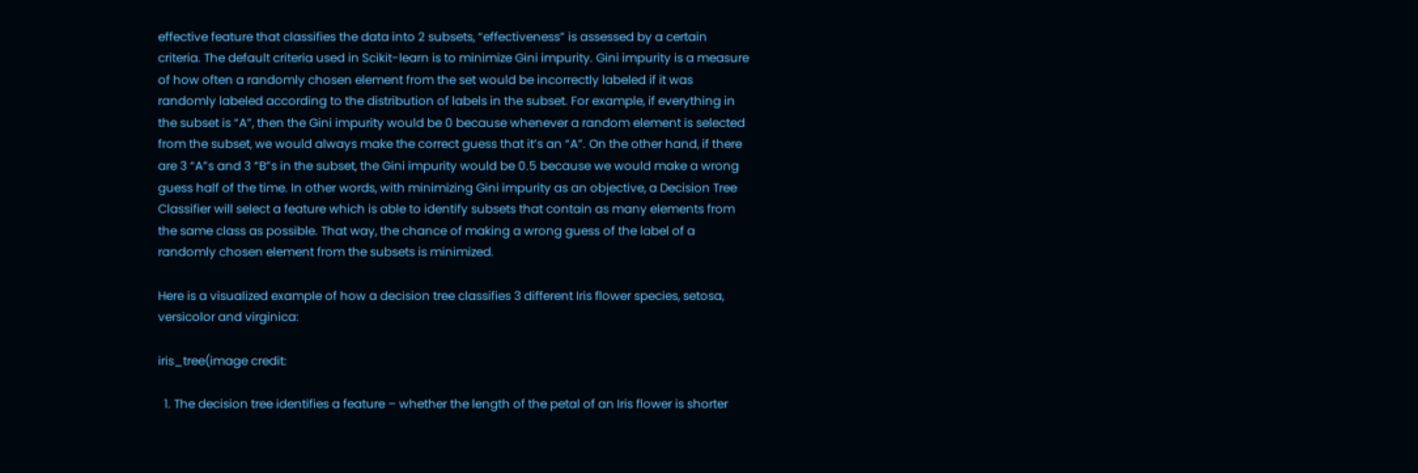effective feature that classifies the data into 2 subsets, “effectiveness” is assessed by a certain criteria. The default criteria used in Scikit-learn is to minimize Gini impurity. Gini impurity is a measure of how often a randomly chosen element from the set would be incorrectly labeled if it was randomly labeled according to the distribution of labels in the subset. For example, if everything in the subset is “A”, then the Gini impurity would be 0 because whenever a random element is selected from the subset, we would always make the correct guess that it’s an “A”. On the other hand, if there are 3 “A”s and 3 “B”s in the subset, the Gini impurity would be 0.5 because we would make a wrong guess half of the time. In other words, with minimizing Gini impurity as an objective, a Decision Tree Classifier will select a feature which is able to identify subsets that contain as many elements from the same class as possible. That way, the chance of making a wrong guess of the label of a randomly chosen element from the subsets is minimized.

Here is a visualized example of how a decision tree classifies 3 different Iris flower species, setosa, versicolor and virginica:

iris_tree(image credit:

  1. The decision tree identifies a feature – whether the length of the petal of an Iris flower is shorter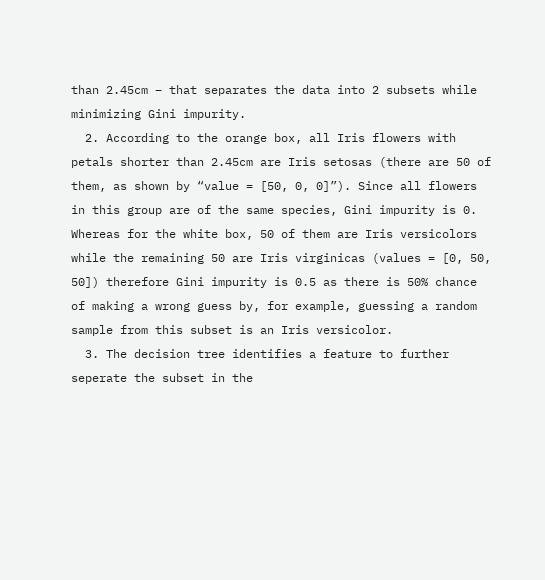than 2.45cm – that separates the data into 2 subsets while minimizing Gini impurity.
  2. According to the orange box, all Iris flowers with petals shorter than 2.45cm are Iris setosas (there are 50 of them, as shown by “value = [50, 0, 0]”). Since all flowers in this group are of the same species, Gini impurity is 0. Whereas for the white box, 50 of them are Iris versicolors while the remaining 50 are Iris virginicas (values = [0, 50, 50]) therefore Gini impurity is 0.5 as there is 50% chance of making a wrong guess by, for example, guessing a random sample from this subset is an Iris versicolor.
  3. The decision tree identifies a feature to further seperate the subset in the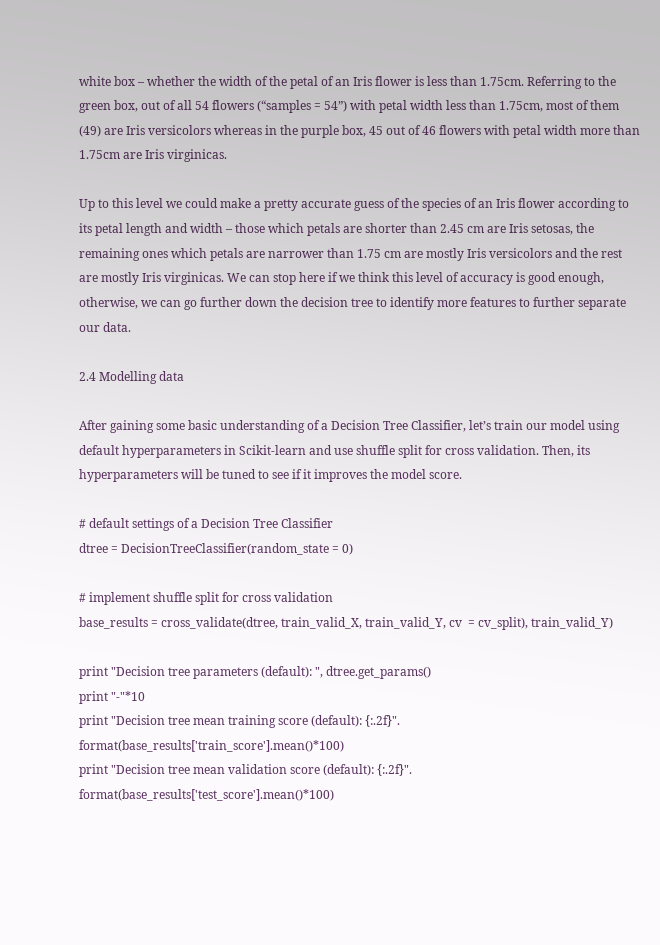white box – whether the width of the petal of an Iris flower is less than 1.75cm. Referring to the green box, out of all 54 flowers (“samples = 54”) with petal width less than 1.75cm, most of them (49) are Iris versicolors whereas in the purple box, 45 out of 46 flowers with petal width more than 1.75cm are Iris virginicas.

Up to this level we could make a pretty accurate guess of the species of an Iris flower according to its petal length and width – those which petals are shorter than 2.45 cm are Iris setosas, the remaining ones which petals are narrower than 1.75 cm are mostly Iris versicolors and the rest are mostly Iris virginicas. We can stop here if we think this level of accuracy is good enough, otherwise, we can go further down the decision tree to identify more features to further separate our data.

2.4 Modelling data

After gaining some basic understanding of a Decision Tree Classifier, let’s train our model using default hyperparameters in Scikit-learn and use shuffle split for cross validation. Then, its hyperparameters will be tuned to see if it improves the model score.

# default settings of a Decision Tree Classifier
dtree = DecisionTreeClassifier(random_state = 0)

# implement shuffle split for cross validation
base_results = cross_validate(dtree, train_valid_X, train_valid_Y, cv  = cv_split), train_valid_Y)

print "Decision tree parameters (default): ", dtree.get_params()
print "-"*10
print "Decision tree mean training score (default): {:.2f}". format(base_results['train_score'].mean()*100)
print "Decision tree mean validation score (default): {:.2f}". format(base_results['test_score'].mean()*100)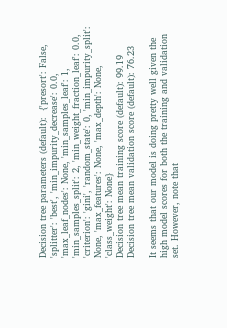Decision tree parameters (default):  {'presort': False, 'splitter': 'best', 'min_impurity_decrease': 0.0, 'max_leaf_nodes': None, 'min_samples_leaf': 1, 'min_samples_split': 2, 'min_weight_fraction_leaf': 0.0, 'criterion': 'gini', 'random_state': 0, 'min_impurity_split': None, 'max_features': None, 'max_depth': None, 'class_weight': None}
Decision tree mean training score (default): 99.19
Decision tree mean validation score (default): 76.23

It seems that our model is doing pretty well given the high model scores for both the training and validation set. However, note that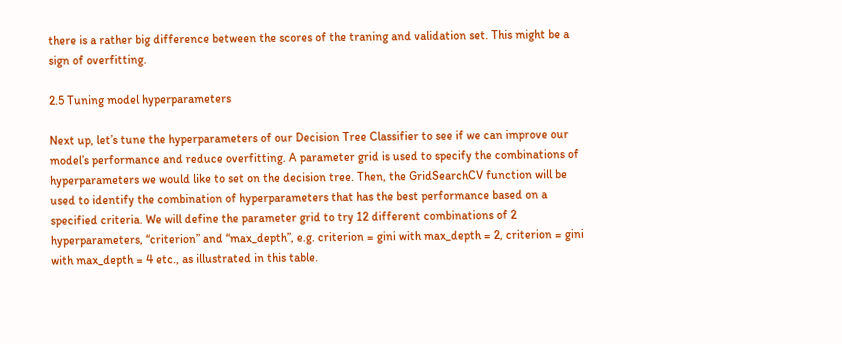there is a rather big difference between the scores of the traning and validation set. This might be a sign of overfitting.

2.5 Tuning model hyperparameters

Next up, let’s tune the hyperparameters of our Decision Tree Classifier to see if we can improve our model’s performance and reduce overfitting. A parameter grid is used to specify the combinations of hyperparameters we would like to set on the decision tree. Then, the GridSearchCV function will be used to identify the combination of hyperparameters that has the best performance based on a specified criteria. We will define the parameter grid to try 12 different combinations of 2 hyperparameters, “criterion” and “max_depth”, e.g. criterion = gini with max_depth = 2, criterion = gini with max_depth = 4 etc., as illustrated in this table.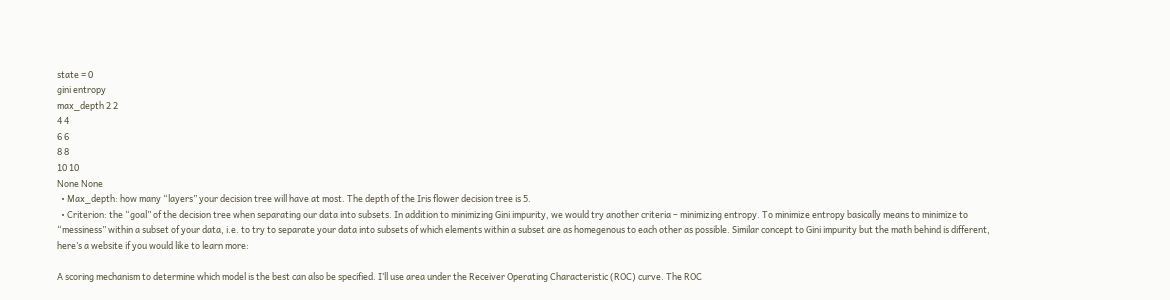state = 0
gini entropy
max_depth 2 2
4 4
6 6
8 8
10 10
None None
  • Max_depth: how many “layers” your decision tree will have at most. The depth of the Iris flower decision tree is 5.
  • Criterion: the “goal” of the decision tree when separating our data into subsets. In addition to minimizing Gini impurity, we would try another criteria – minimizing entropy. To minimize entropy basically means to minimize to “messiness” within a subset of your data, i.e. to try to separate your data into subsets of which elements within a subset are as homegenous to each other as possible. Similar concept to Gini impurity but the math behind is different, here’s a website if you would like to learn more:

A scoring mechanism to determine which model is the best can also be specified. I’ll use area under the Receiver Operating Characteristic (ROC) curve. The ROC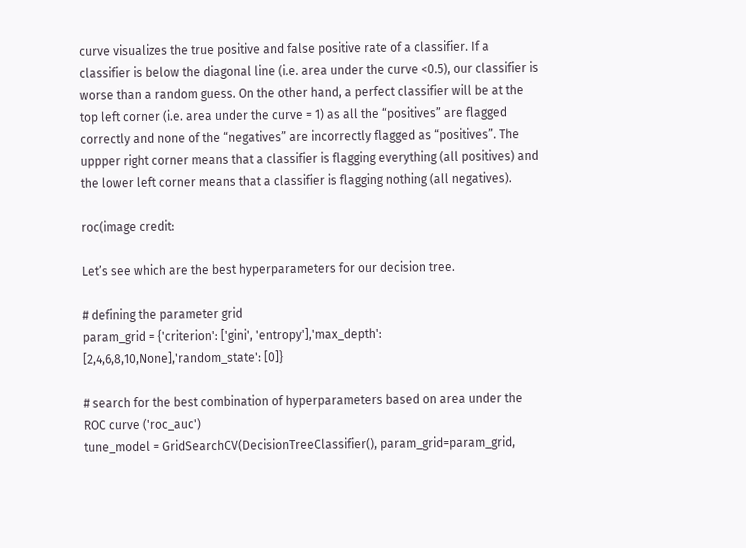curve visualizes the true positive and false positive rate of a classifier. If a classifier is below the diagonal line (i.e. area under the curve <0.5), our classifier is worse than a random guess. On the other hand, a perfect classifier will be at the top left corner (i.e. area under the curve = 1) as all the “positives” are flagged correctly and none of the “negatives” are incorrectly flagged as “positives”. The uppper right corner means that a classifier is flagging everything (all positives) and the lower left corner means that a classifier is flagging nothing (all negatives).

roc(image credit:

Let’s see which are the best hyperparameters for our decision tree.

# defining the parameter grid
param_grid = {'criterion': ['gini', 'entropy'],'max_depth': [2,4,6,8,10,None],'random_state': [0]}

# search for the best combination of hyperparameters based on area under the ROC curve ('roc_auc')
tune_model = GridSearchCV(DecisionTreeClassifier(), param_grid=param_grid,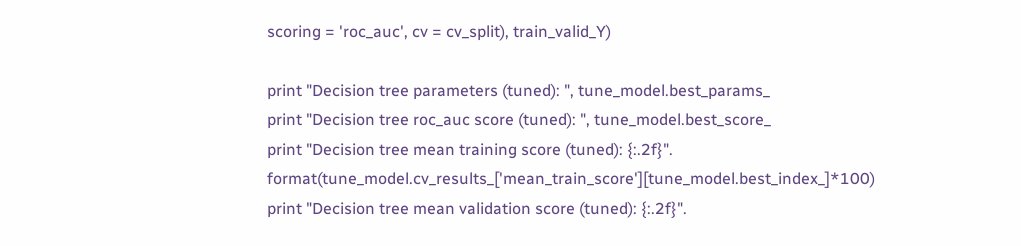scoring = 'roc_auc', cv = cv_split), train_valid_Y)

print "Decision tree parameters (tuned): ", tune_model.best_params_
print "Decision tree roc_auc score (tuned): ", tune_model.best_score_
print "Decision tree mean training score (tuned): {:.2f}". format(tune_model.cv_results_['mean_train_score'][tune_model.best_index_]*100)
print "Decision tree mean validation score (tuned): {:.2f}".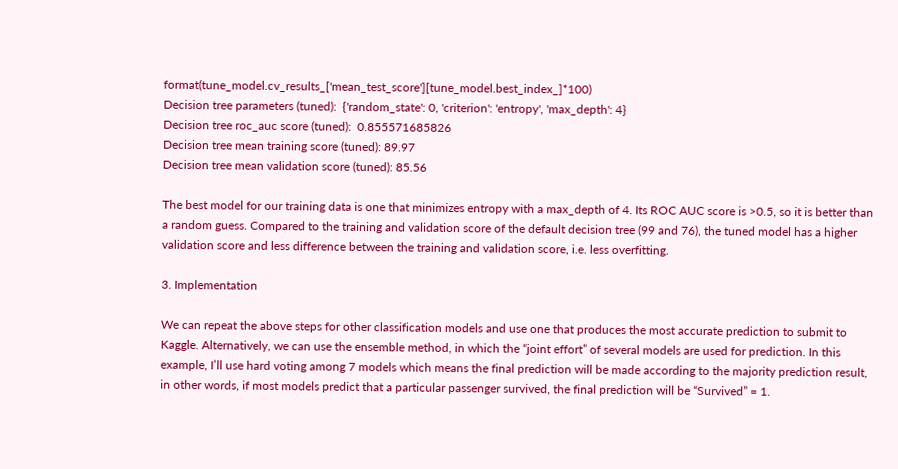format(tune_model.cv_results_['mean_test_score'][tune_model.best_index_]*100)
Decision tree parameters (tuned):  {'random_state': 0, 'criterion': 'entropy', 'max_depth': 4}
Decision tree roc_auc score (tuned):  0.855571685826
Decision tree mean training score (tuned): 89.97
Decision tree mean validation score (tuned): 85.56

The best model for our training data is one that minimizes entropy with a max_depth of 4. Its ROC AUC score is >0.5, so it is better than a random guess. Compared to the training and validation score of the default decision tree (99 and 76), the tuned model has a higher validation score and less difference between the training and validation score, i.e. less overfitting.

3. Implementation

We can repeat the above steps for other classification models and use one that produces the most accurate prediction to submit to Kaggle. Alternatively, we can use the ensemble method, in which the “joint effort” of several models are used for prediction. In this example, I’ll use hard voting among 7 models which means the final prediction will be made according to the majority prediction result, in other words, if most models predict that a particular passenger survived, the final prediction will be “Survived” = 1.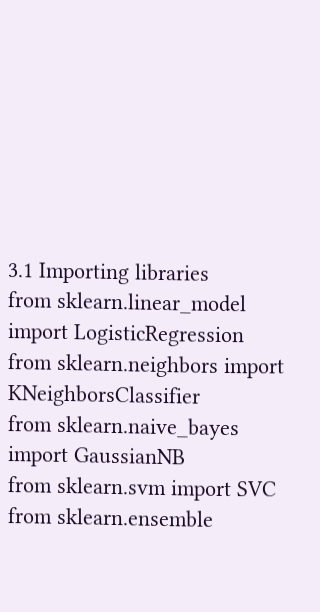3.1 Importing libraries
from sklearn.linear_model import LogisticRegression
from sklearn.neighbors import KNeighborsClassifier
from sklearn.naive_bayes import GaussianNB
from sklearn.svm import SVC
from sklearn.ensemble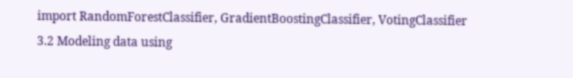import RandomForestClassifier, GradientBoostingClassifier, VotingClassifier
3.2 Modeling data using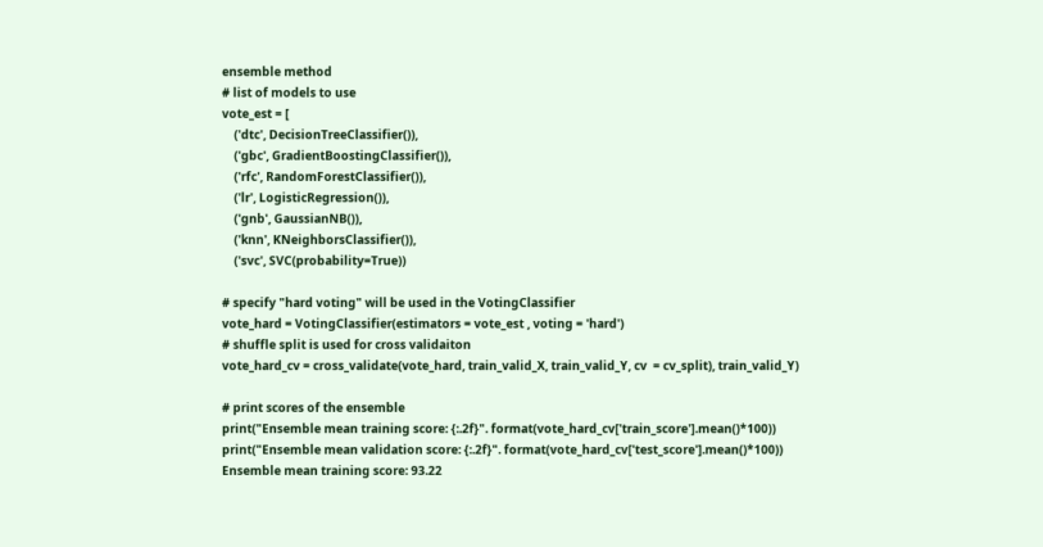ensemble method
# list of models to use
vote_est = [
    ('dtc', DecisionTreeClassifier()),
    ('gbc', GradientBoostingClassifier()),
    ('rfc', RandomForestClassifier()),
    ('lr', LogisticRegression()),
    ('gnb', GaussianNB()),
    ('knn', KNeighborsClassifier()),
    ('svc', SVC(probability=True))

# specify "hard voting" will be used in the VotingClassifier
vote_hard = VotingClassifier(estimators = vote_est , voting = 'hard')
# shuffle split is used for cross validaiton
vote_hard_cv = cross_validate(vote_hard, train_valid_X, train_valid_Y, cv  = cv_split), train_valid_Y)

# print scores of the ensemble
print("Ensemble mean training score: {:.2f}". format(vote_hard_cv['train_score'].mean()*100))
print("Ensemble mean validation score: {:.2f}". format(vote_hard_cv['test_score'].mean()*100))
Ensemble mean training score: 93.22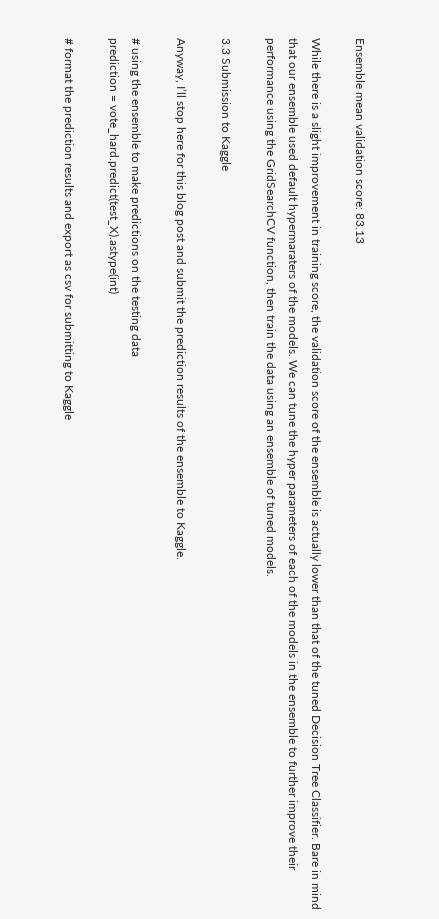Ensemble mean validation score: 83.13

While there is a slight improvement in training score, the validation score of the ensemble is actually lower than that of the tuned Decision Tree Classifier. Bare in mind that our ensemble used default hypermaraters of the models. We can tune the hyper parameters of each of the models in the ensemble to further improve their performance using the GridSearchCV function, then train the data using an ensemble of tuned models.

3.3 Submission to Kaggle

Anyway, I’ll stop here for this blog post and submit the prediction results of the ensemble to Kaggle.

# using the ensemble to make predictions on the testing data
prediction = vote_hard.predict(test_X).astype(int)

# format the prediction results and export as csv for submitting to Kaggle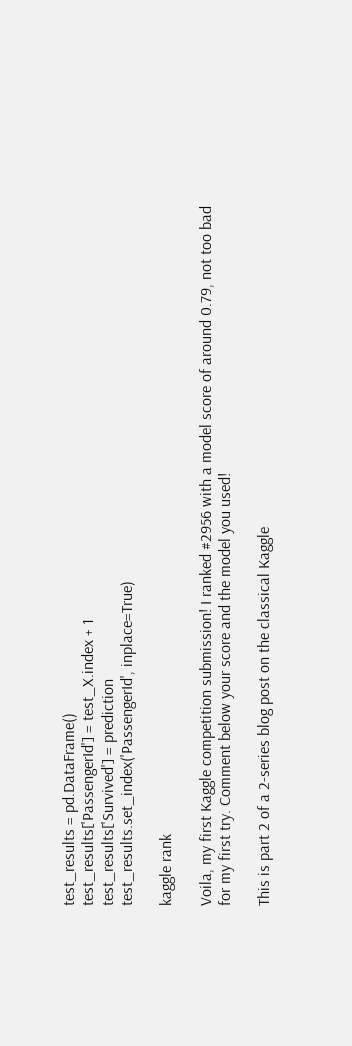test_results = pd.DataFrame()
test_results['PassengerId'] = test_X.index + 1
test_results['Survived'] = prediction
test_results.set_index('PassengerId', inplace=True)

kaggle rank

Voila, my first Kaggle competition submission! I ranked #2956 with a model score of around 0.79, not too bad for my first try. Comment below your score and the model you used!

This is part 2 of a 2-series blog post on the classical Kaggle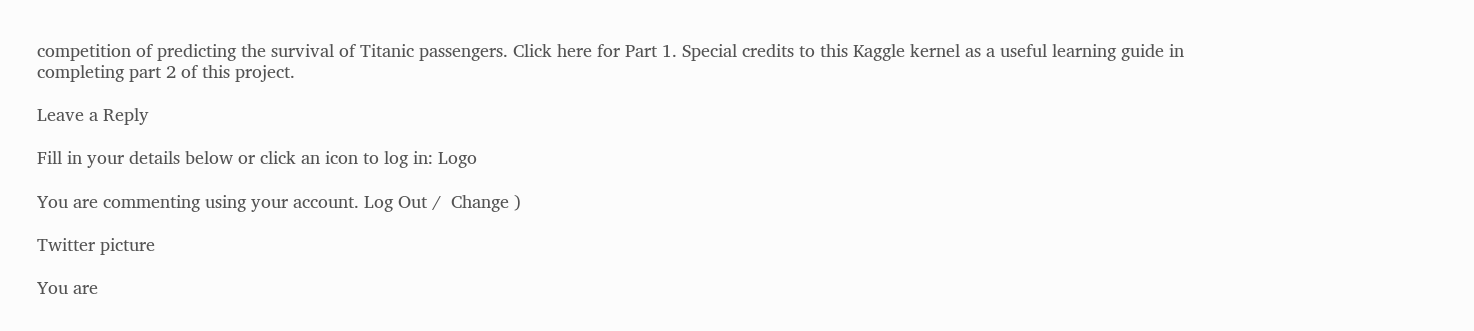competition of predicting the survival of Titanic passengers. Click here for Part 1. Special credits to this Kaggle kernel as a useful learning guide in completing part 2 of this project.

Leave a Reply

Fill in your details below or click an icon to log in: Logo

You are commenting using your account. Log Out /  Change )

Twitter picture

You are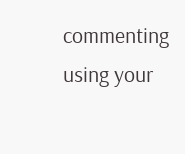commenting using your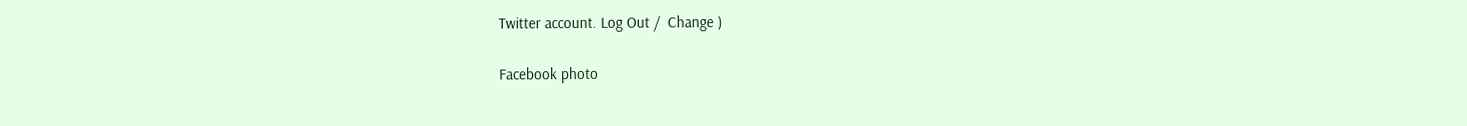Twitter account. Log Out /  Change )

Facebook photo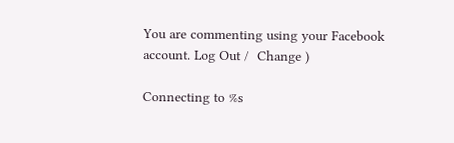You are commenting using your Facebook account. Log Out /  Change )

Connecting to %s